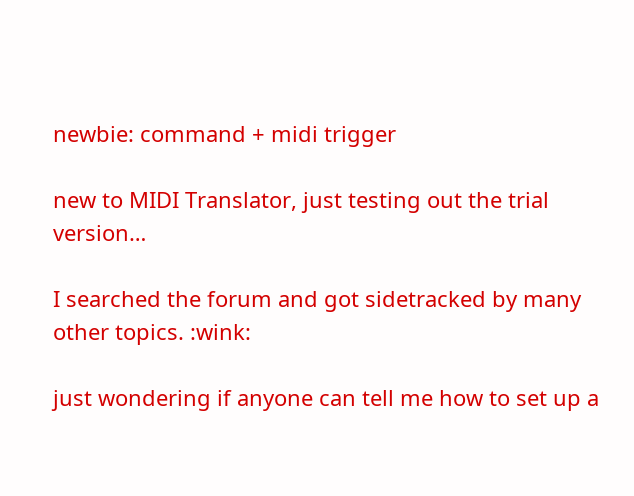newbie: command + midi trigger

new to MIDI Translator, just testing out the trial version…

I searched the forum and got sidetracked by many other topics. :wink:

just wondering if anyone can tell me how to set up a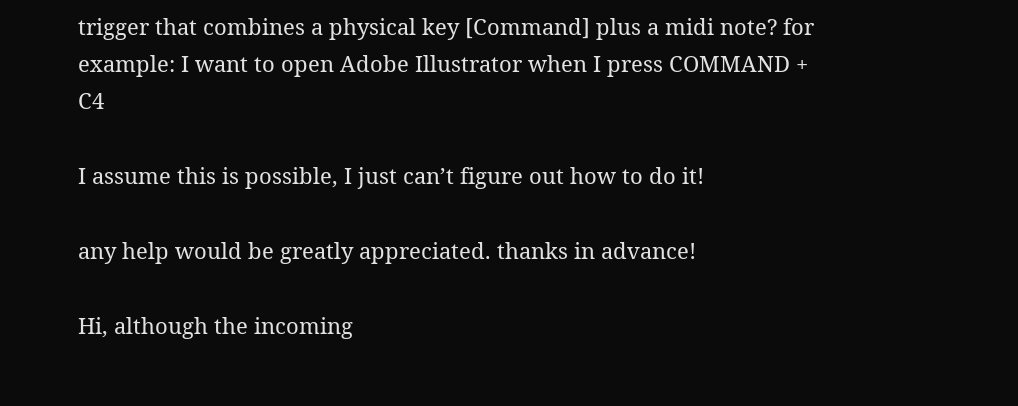trigger that combines a physical key [Command] plus a midi note? for example: I want to open Adobe Illustrator when I press COMMAND + C4

I assume this is possible, I just can’t figure out how to do it!

any help would be greatly appreciated. thanks in advance!

Hi, although the incoming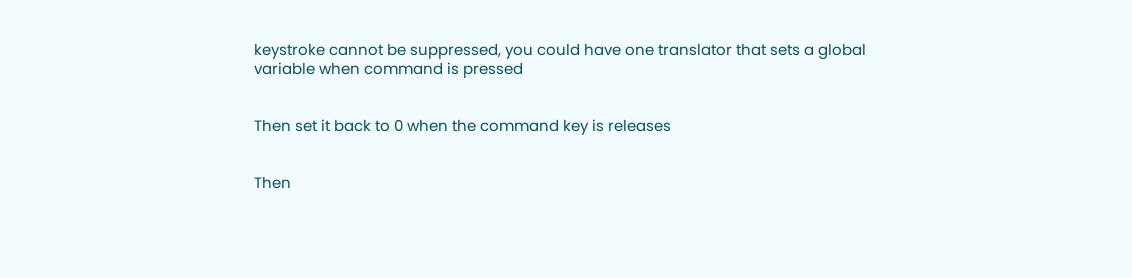keystroke cannot be suppressed, you could have one translator that sets a global variable when command is pressed


Then set it back to 0 when the command key is releases


Then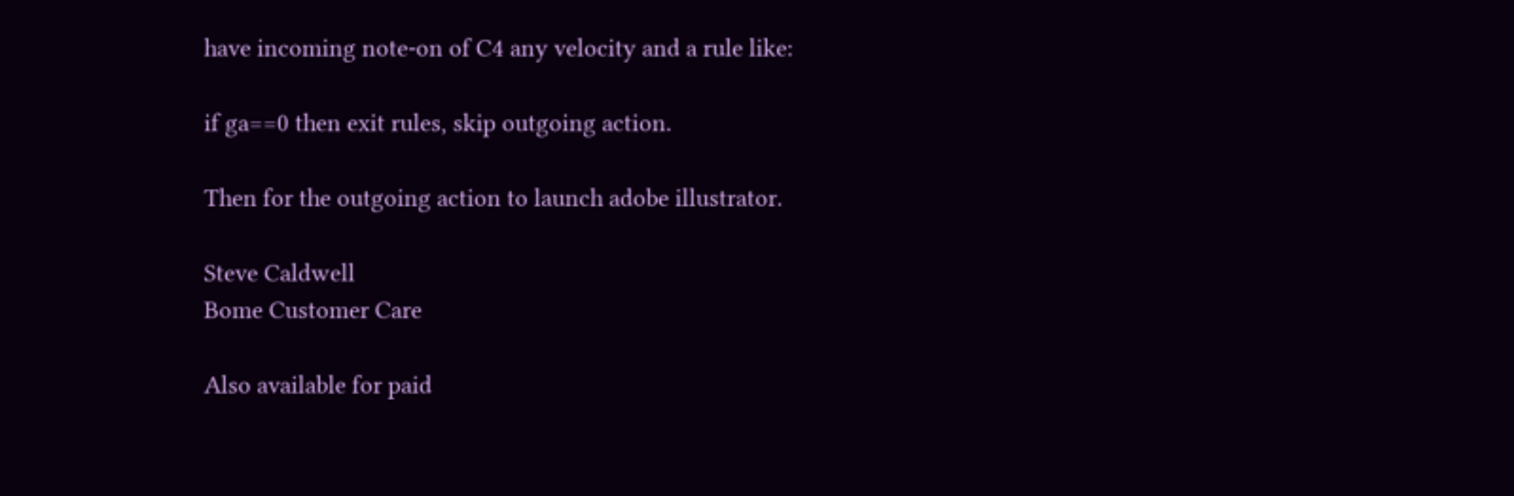have incoming note-on of C4 any velocity and a rule like:

if ga==0 then exit rules, skip outgoing action.

Then for the outgoing action to launch adobe illustrator.

Steve Caldwell
Bome Customer Care

Also available for paid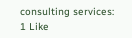consulting services:
1 Like